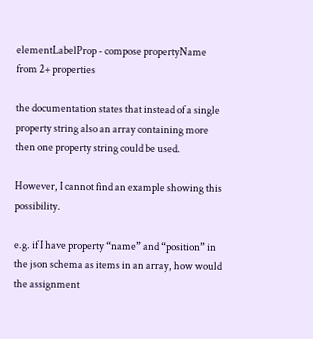elementLabelProp - compose propertyName from 2+ properties

the documentation states that instead of a single property string also an array containing more then one property string could be used.

However, I cannot find an example showing this possibility.

e.g. if I have property “name” and “position” in the json schema as items in an array, how would the assignment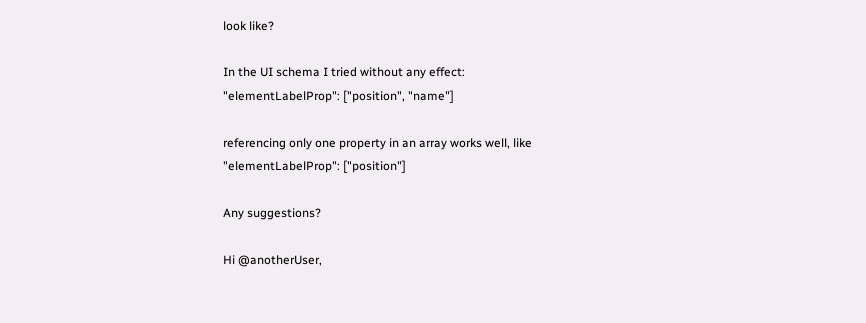look like?

In the UI schema I tried without any effect:
"elementLabelProp": ["position", "name"]

referencing only one property in an array works well, like
"elementLabelProp": ["position"]

Any suggestions?

Hi @anotherUser,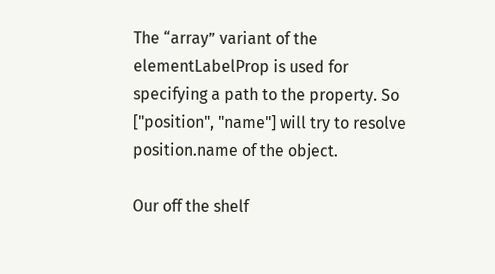The “array” variant of the elementLabelProp is used for specifying a path to the property. So ["position", "name"] will try to resolve position.name of the object.

Our off the shelf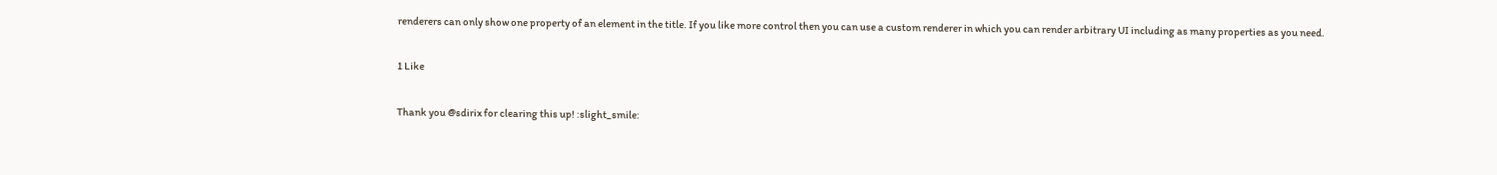renderers can only show one property of an element in the title. If you like more control then you can use a custom renderer in which you can render arbitrary UI including as many properties as you need.

1 Like

Thank you @sdirix for clearing this up! :slight_smile: